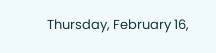Thursday, February 16,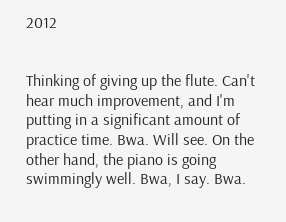2012


Thinking of giving up the flute. Can't hear much improvement, and I'm putting in a significant amount of practice time. Bwa. Will see. On the other hand, the piano is going swimmingly well. Bwa, I say. Bwa.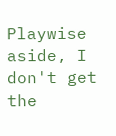Playwise aside, I don't get the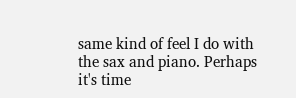same kind of feel I do with the sax and piano. Perhaps it's time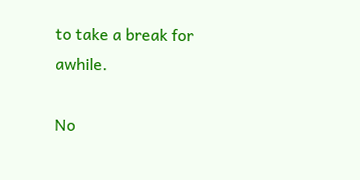to take a break for awhile.

No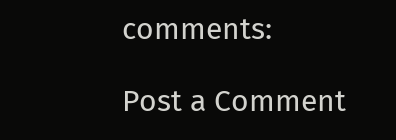comments:

Post a Comment